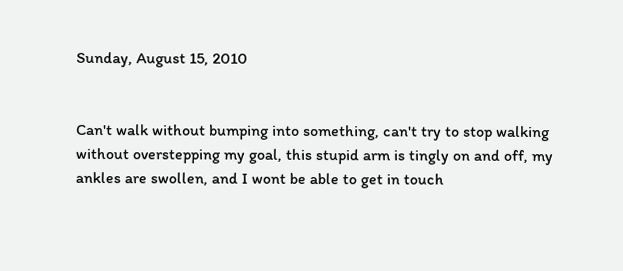Sunday, August 15, 2010


Can't walk without bumping into something, can't try to stop walking without overstepping my goal, this stupid arm is tingly on and off, my ankles are swollen, and I wont be able to get in touch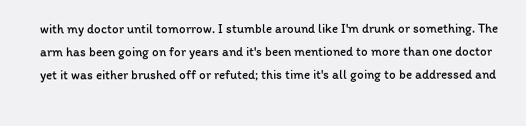with my doctor until tomorrow. I stumble around like I'm drunk or something. The arm has been going on for years and it's been mentioned to more than one doctor yet it was either brushed off or refuted; this time it's all going to be addressed and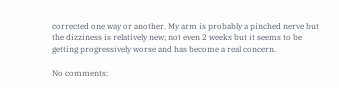corrected one way or another. My arm is probably a pinched nerve but the dizziness is relatively new; not even 2 weeks but it seems to be getting progressively worse and has become a real concern.

No comments: